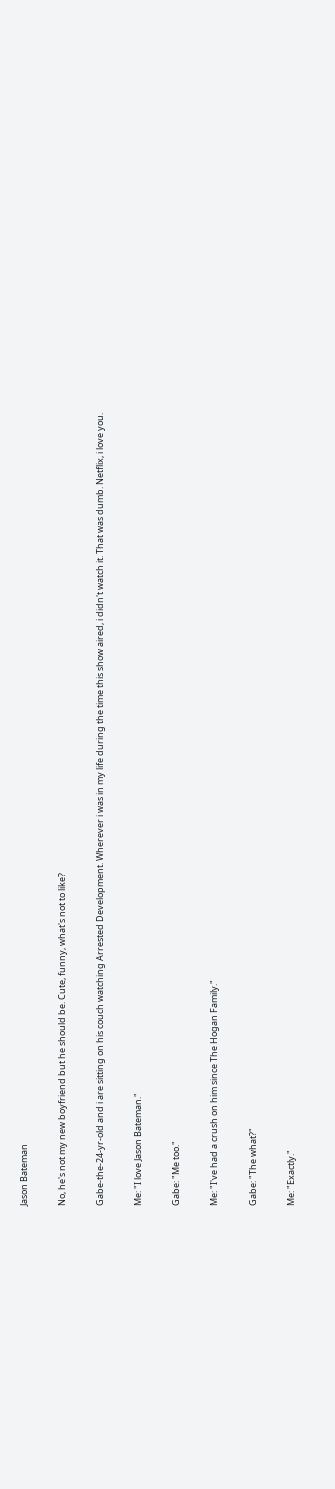Jason Bateman

No, he's not my new boyfriend but he should be. Cute, funny, what's not to like?

Gabe-the-24-yr-old and i are sitting on his couch watching Arrested Development. Wherever i was in my life during the time this show aired, i didn't watch it. That was dumb. Netflix, i love you.

Me: "I love Jason Bateman."

Gabe: "Me too."

Me: "I've had a crush on him since The Hogan Family."

Gabe: "The what?"

Me: "Exactly."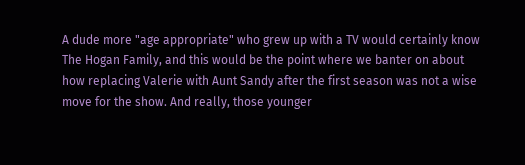A dude more "age appropriate" who grew up with a TV would certainly know The Hogan Family, and this would be the point where we banter on about how replacing Valerie with Aunt Sandy after the first season was not a wise move for the show. And really, those younger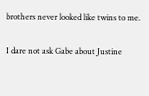brothers never looked like twins to me.

I dare not ask Gabe about Justine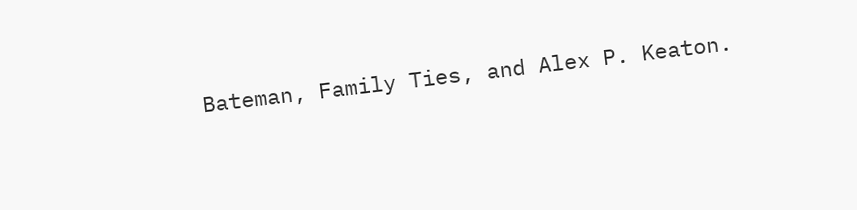Bateman, Family Ties, and Alex P. Keaton.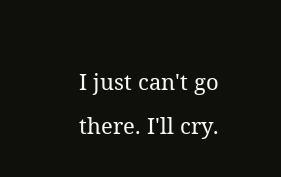I just can't go there. I'll cry.